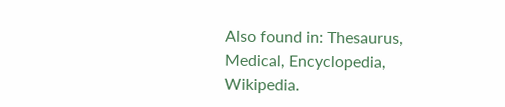Also found in: Thesaurus, Medical, Encyclopedia, Wikipedia.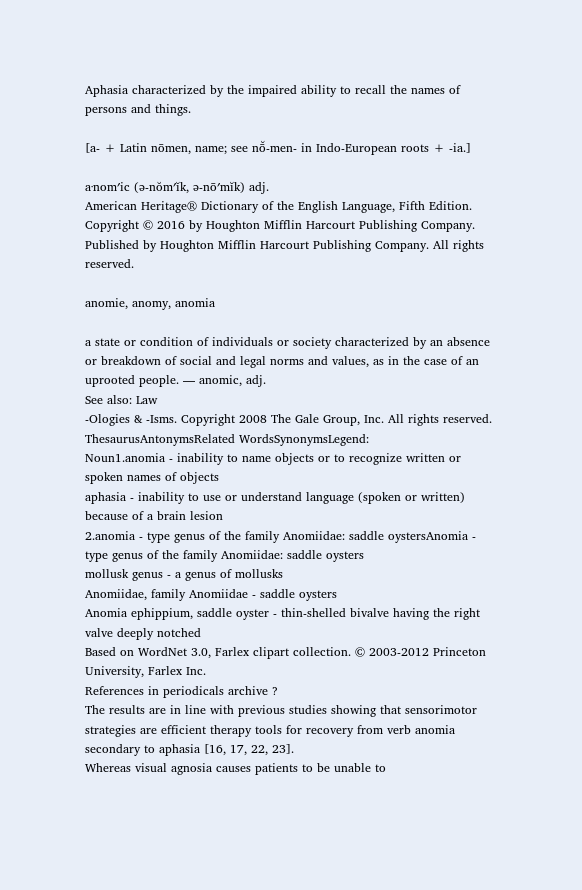Aphasia characterized by the impaired ability to recall the names of persons and things.

[a- + Latin nōmen, name; see nō̆-men- in Indo-European roots + -ia.]

a·nom′ic (ə-nŏm′ĭk, ə-nō′mĭk) adj.
American Heritage® Dictionary of the English Language, Fifth Edition. Copyright © 2016 by Houghton Mifflin Harcourt Publishing Company. Published by Houghton Mifflin Harcourt Publishing Company. All rights reserved.

anomie, anomy, anomia

a state or condition of individuals or society characterized by an absence or breakdown of social and legal norms and values, as in the case of an uprooted people. — anomic, adj.
See also: Law
-Ologies & -Isms. Copyright 2008 The Gale Group, Inc. All rights reserved.
ThesaurusAntonymsRelated WordsSynonymsLegend:
Noun1.anomia - inability to name objects or to recognize written or spoken names of objects
aphasia - inability to use or understand language (spoken or written) because of a brain lesion
2.anomia - type genus of the family Anomiidae: saddle oystersAnomia - type genus of the family Anomiidae: saddle oysters
mollusk genus - a genus of mollusks
Anomiidae, family Anomiidae - saddle oysters
Anomia ephippium, saddle oyster - thin-shelled bivalve having the right valve deeply notched
Based on WordNet 3.0, Farlex clipart collection. © 2003-2012 Princeton University, Farlex Inc.
References in periodicals archive ?
The results are in line with previous studies showing that sensorimotor strategies are efficient therapy tools for recovery from verb anomia secondary to aphasia [16, 17, 22, 23].
Whereas visual agnosia causes patients to be unable to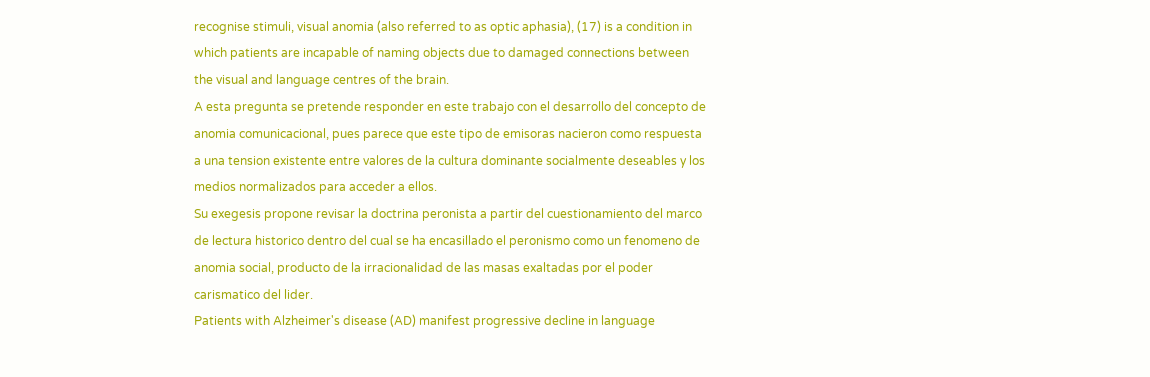recognise stimuli, visual anomia (also referred to as optic aphasia), (17) is a condition in which patients are incapable of naming objects due to damaged connections between the visual and language centres of the brain.
A esta pregunta se pretende responder en este trabajo con el desarrollo del concepto de anomia comunicacional, pues parece que este tipo de emisoras nacieron como respuesta a una tension existente entre valores de la cultura dominante socialmente deseables y los medios normalizados para acceder a ellos.
Su exegesis propone revisar la doctrina peronista a partir del cuestionamiento del marco de lectura historico dentro del cual se ha encasillado el peronismo como un fenomeno de anomia social, producto de la irracionalidad de las masas exaltadas por el poder carismatico del lider.
Patients with Alzheimer's disease (AD) manifest progressive decline in language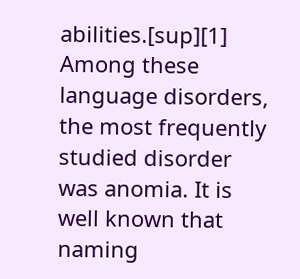abilities.[sup][1] Among these language disorders, the most frequently studied disorder was anomia. It is well known that naming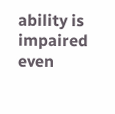ability is impaired even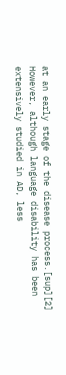at an early stage of the disease process.[sup][2] However, although language disability has been extensively studied in AD, less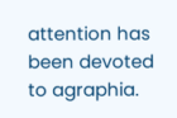attention has been devoted to agraphia.